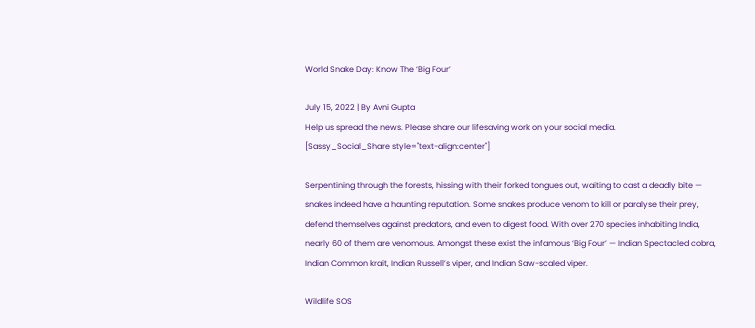World Snake Day: Know The ‘Big Four’

July 15, 2022 | By Avni Gupta
Help us spread the news. Please share our lifesaving work on your social media.
[Sassy_Social_Share style="text-align:center"]

Serpentining through the forests, hissing with their forked tongues out, waiting to cast a deadly bite — snakes indeed have a haunting reputation. Some snakes produce venom to kill or paralyse their prey, defend themselves against predators, and even to digest food. With over 270 species inhabiting India, nearly 60 of them are venomous. Amongst these exist the infamous ‘Big Four’ — Indian Spectacled cobra, Indian Common krait, Indian Russell’s viper, and Indian Saw-scaled viper.

Wildlife SOS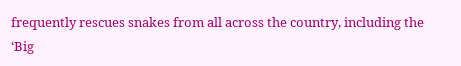frequently rescues snakes from all across the country, including the ‘Big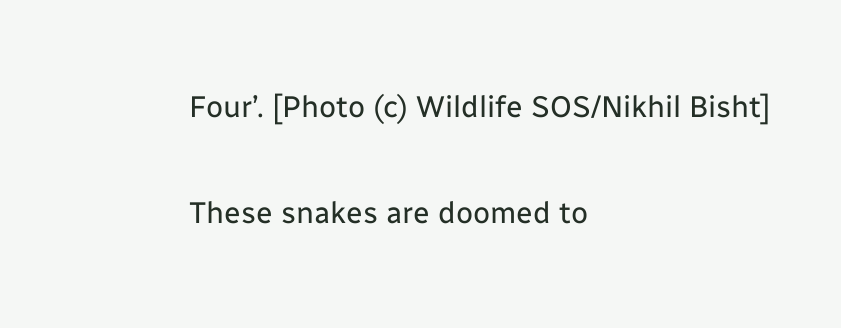Four’. [Photo (c) Wildlife SOS/Nikhil Bisht]

These snakes are doomed to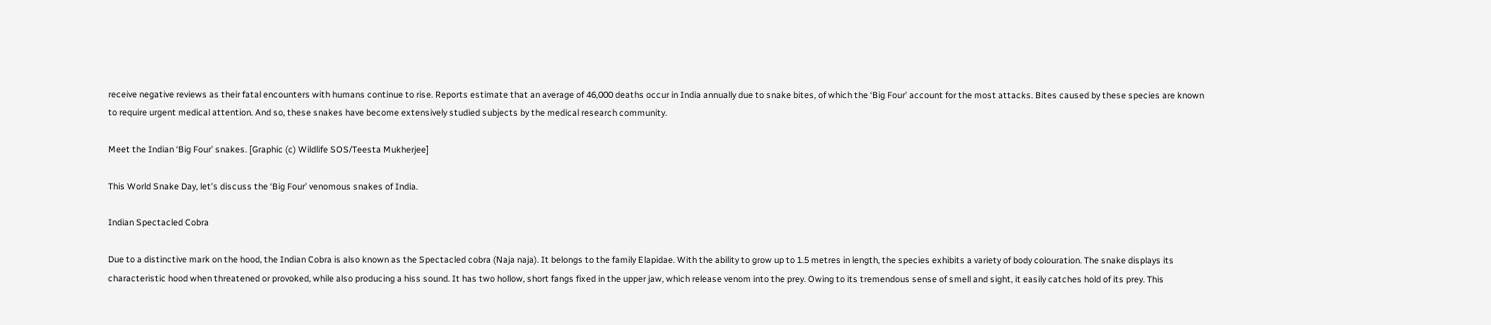receive negative reviews as their fatal encounters with humans continue to rise. Reports estimate that an average of 46,000 deaths occur in India annually due to snake bites, of which the ‘Big Four’ account for the most attacks. Bites caused by these species are known to require urgent medical attention. And so, these snakes have become extensively studied subjects by the medical research community.

Meet the Indian ‘Big Four’ snakes. [Graphic (c) Wildlife SOS/Teesta Mukherjee]

This World Snake Day, let’s discuss the ‘Big Four’ venomous snakes of India.

Indian Spectacled Cobra

Due to a distinctive mark on the hood, the Indian Cobra is also known as the Spectacled cobra (Naja naja). It belongs to the family Elapidae. With the ability to grow up to 1.5 metres in length, the species exhibits a variety of body colouration. The snake displays its characteristic hood when threatened or provoked, while also producing a hiss sound. It has two hollow, short fangs fixed in the upper jaw, which release venom into the prey. Owing to its tremendous sense of smell and sight, it easily catches hold of its prey. This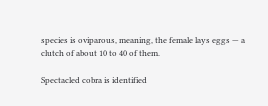species is oviparous, meaning, the female lays eggs — a clutch of about 10 to 40 of them.

Spectacled cobra is identified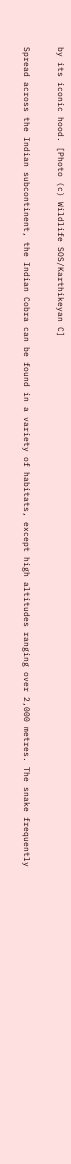by its iconic hood. [Photo (c) Wildlife SOS/Karthikeyan C]

Spread across the Indian subcontinent, the Indian Cobra can be found in a variety of habitats, except high altitudes ranging over 2,000 metres. The snake frequently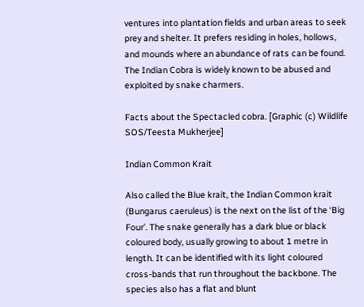ventures into plantation fields and urban areas to seek prey and shelter. It prefers residing in holes, hollows, and mounds where an abundance of rats can be found. The Indian Cobra is widely known to be abused and exploited by snake charmers.

Facts about the Spectacled cobra. [Graphic (c) Wildlife SOS/Teesta Mukherjee]

Indian Common Krait

Also called the Blue krait, the Indian Common krait (Bungarus caeruleus) is the next on the list of the ‘Big Four’. The snake generally has a dark blue or black coloured body, usually growing to about 1 metre in length. It can be identified with its light coloured cross-bands that run throughout the backbone. The species also has a flat and blunt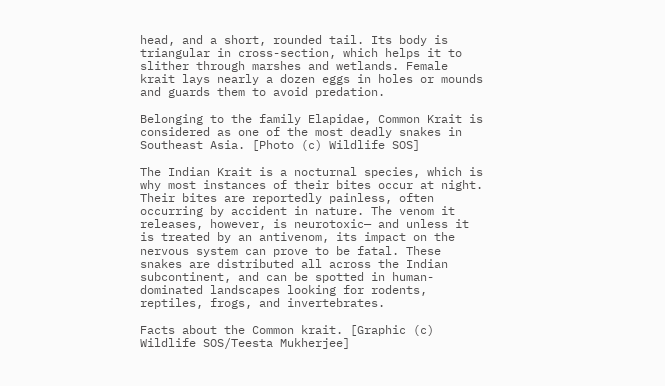head, and a short, rounded tail. Its body is triangular in cross-section, which helps it to slither through marshes and wetlands. Female krait lays nearly a dozen eggs in holes or mounds and guards them to avoid predation.

Belonging to the family Elapidae, Common Krait is considered as one of the most deadly snakes in Southeast Asia. [Photo (c) Wildlife SOS]

The Indian Krait is a nocturnal species, which is why most instances of their bites occur at night. Their bites are reportedly painless, often occurring by accident in nature. The venom it releases, however, is neurotoxic— and unless it is treated by an antivenom, its impact on the nervous system can prove to be fatal. These snakes are distributed all across the Indian subcontinent, and can be spotted in human-dominated landscapes looking for rodents, reptiles, frogs, and invertebrates.

Facts about the Common krait. [Graphic (c) Wildlife SOS/Teesta Mukherjee]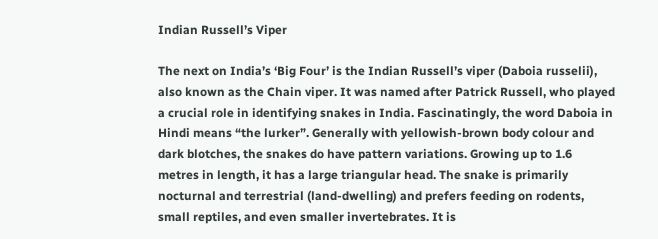Indian Russell’s Viper

The next on India’s ‘Big Four’ is the Indian Russell’s viper (Daboia russelii), also known as the Chain viper. It was named after Patrick Russell, who played a crucial role in identifying snakes in India. Fascinatingly, the word Daboia in Hindi means “the lurker”. Generally with yellowish-brown body colour and dark blotches, the snakes do have pattern variations. Growing up to 1.6 metres in length, it has a large triangular head. The snake is primarily nocturnal and terrestrial (land-dwelling) and prefers feeding on rodents, small reptiles, and even smaller invertebrates. It is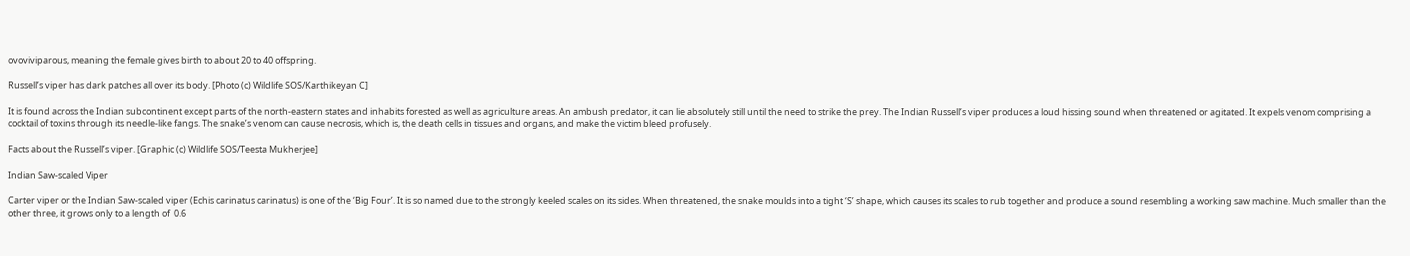ovoviviparous, meaning the female gives birth to about 20 to 40 offspring.

Russell’s viper has dark patches all over its body. [Photo (c) Wildlife SOS/Karthikeyan C]

It is found across the Indian subcontinent except parts of the north-eastern states and inhabits forested as well as agriculture areas. An ambush predator, it can lie absolutely still until the need to strike the prey. The Indian Russell’s viper produces a loud hissing sound when threatened or agitated. It expels venom comprising a cocktail of toxins through its needle-like fangs. The snake’s venom can cause necrosis, which is, the death cells in tissues and organs, and make the victim bleed profusely.

Facts about the Russell’s viper. [Graphic (c) Wildlife SOS/Teesta Mukherjee]

Indian Saw-scaled Viper

Carter viper or the Indian Saw-scaled viper (Echis carinatus carinatus) is one of the ‘Big Four’. It is so named due to the strongly keeled scales on its sides. When threatened, the snake moulds into a tight ‘S’ shape, which causes its scales to rub together and produce a sound resembling a working saw machine. Much smaller than the other three, it grows only to a length of  0.6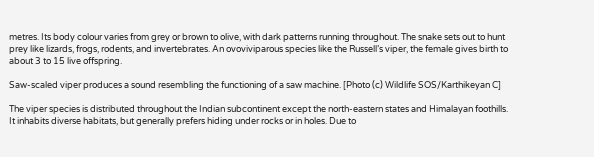metres. Its body colour varies from grey or brown to olive, with dark patterns running throughout. The snake sets out to hunt prey like lizards, frogs, rodents, and invertebrates. An ovoviviparous species like the Russell’s viper, the female gives birth to about 3 to 15 live offspring.

Saw-scaled viper produces a sound resembling the functioning of a saw machine. [Photo (c) Wildlife SOS/Karthikeyan C]

The viper species is distributed throughout the Indian subcontinent except the north-eastern states and Himalayan foothills. It inhabits diverse habitats, but generally prefers hiding under rocks or in holes. Due to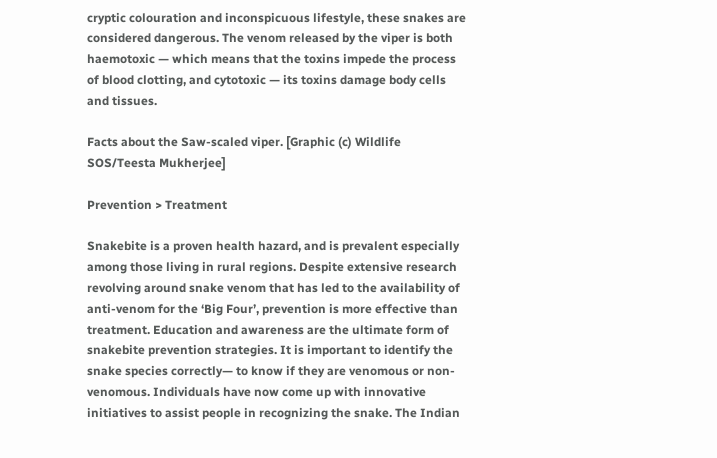cryptic colouration and inconspicuous lifestyle, these snakes are considered dangerous. The venom released by the viper is both haemotoxic — which means that the toxins impede the process of blood clotting, and cytotoxic — its toxins damage body cells and tissues.

Facts about the Saw-scaled viper. [Graphic (c) Wildlife SOS/Teesta Mukherjee]

Prevention > Treatment

Snakebite is a proven health hazard, and is prevalent especially among those living in rural regions. Despite extensive research revolving around snake venom that has led to the availability of anti-venom for the ‘Big Four’, prevention is more effective than treatment. Education and awareness are the ultimate form of snakebite prevention strategies. It is important to identify the snake species correctly— to know if they are venomous or non-venomous. Individuals have now come up with innovative initiatives to assist people in recognizing the snake. The Indian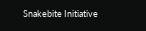Snakebite Initiative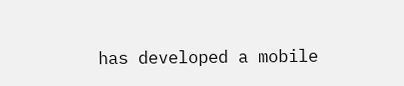has developed a mobile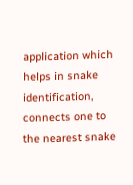application which helps in snake identification, connects one to the nearest snake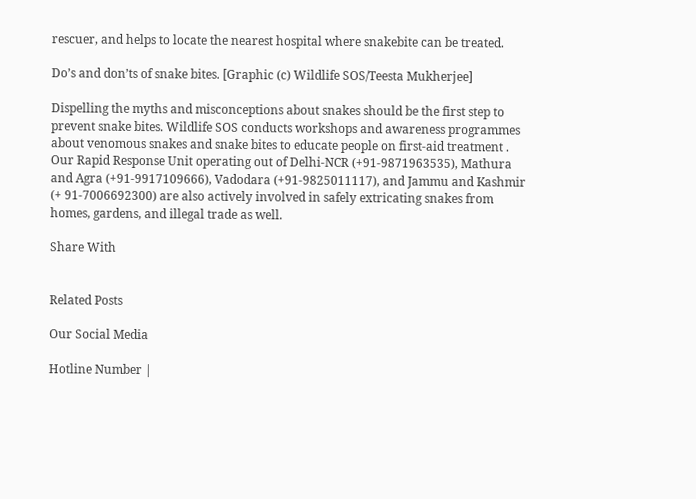rescuer, and helps to locate the nearest hospital where snakebite can be treated.

Do’s and don’ts of snake bites. [Graphic (c) Wildlife SOS/Teesta Mukherjee]

Dispelling the myths and misconceptions about snakes should be the first step to prevent snake bites. Wildlife SOS conducts workshops and awareness programmes about venomous snakes and snake bites to educate people on first-aid treatment . Our Rapid Response Unit operating out of Delhi-NCR (+91-9871963535), Mathura and Agra (+91-9917109666), Vadodara (+91-9825011117), and Jammu and Kashmir (+ 91-7006692300) are also actively involved in safely extricating snakes from homes, gardens, and illegal trade as well.

Share With


Related Posts

Our Social Media

Hotline Number |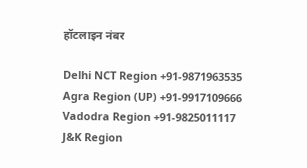हॉटलाइन नंबर

Delhi NCT Region +91-9871963535
Agra Region (UP) +91-9917109666
Vadodra Region +91-9825011117
J&K Region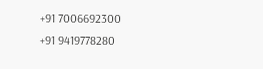+91 7006692300
+91 9419778280